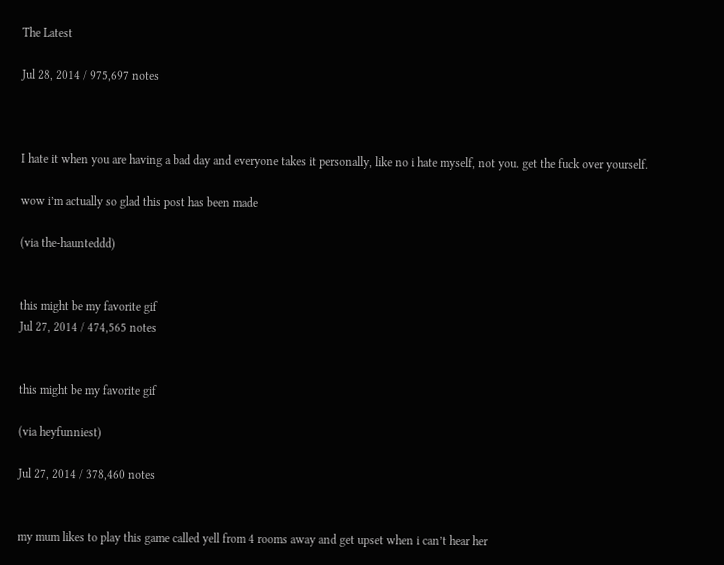The Latest

Jul 28, 2014 / 975,697 notes



I hate it when you are having a bad day and everyone takes it personally, like no i hate myself, not you. get the fuck over yourself.

wow i’m actually so glad this post has been made

(via the-haunteddd)


this might be my favorite gif
Jul 27, 2014 / 474,565 notes


this might be my favorite gif

(via heyfunniest)

Jul 27, 2014 / 378,460 notes


my mum likes to play this game called yell from 4 rooms away and get upset when i can’t hear her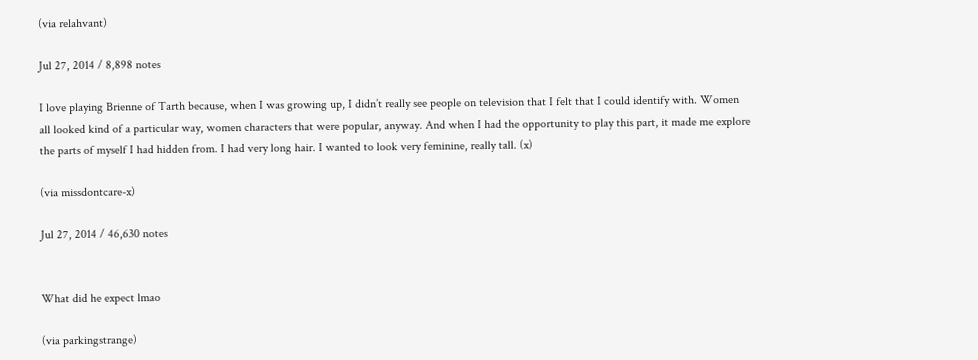(via relahvant)

Jul 27, 2014 / 8,898 notes

I love playing Brienne of Tarth because, when I was growing up, I didn’t really see people on television that I felt that I could identify with. Women all looked kind of a particular way, women characters that were popular, anyway. And when I had the opportunity to play this part, it made me explore the parts of myself I had hidden from. I had very long hair. I wanted to look very feminine, really tall. (x)

(via missdontcare-x)

Jul 27, 2014 / 46,630 notes


What did he expect lmao

(via parkingstrange)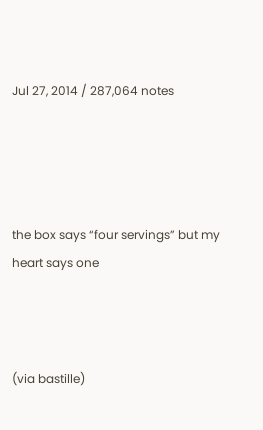Jul 27, 2014 / 287,064 notes




the box says “four servings” but my heart says one



(via bastille)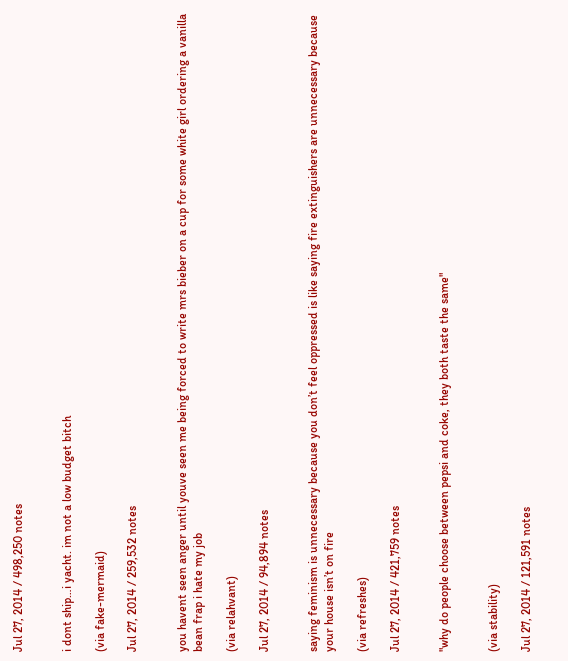Jul 27, 2014 / 498,250 notes


i dont ship…i yacht. im not a low budget bitch

(via fake-mermaid)

Jul 27, 2014 / 259,532 notes


you havent seen anger until youve seen me being forced to write mrs bieber on a cup for some white girl ordering a vanilla bean frap i hate my job

(via relahvant)

Jul 27, 2014 / 94,894 notes


saying feminism is unnecessary because you don’t feel oppressed is like saying fire extinguishers are unnecessary because your house isn’t on fire

(via refreshes)

Jul 27, 2014 / 421,759 notes


"why do people choose between pepsi and coke, they both taste the same"


(via stability)

Jul 27, 2014 / 121,591 notes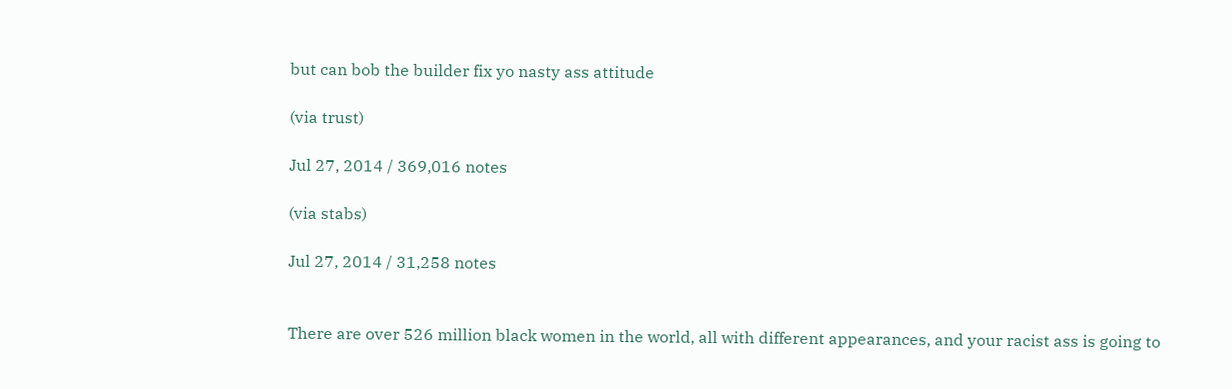but can bob the builder fix yo nasty ass attitude

(via trust)

Jul 27, 2014 / 369,016 notes

(via stabs)

Jul 27, 2014 / 31,258 notes


There are over 526 million black women in the world, all with different appearances, and your racist ass is going to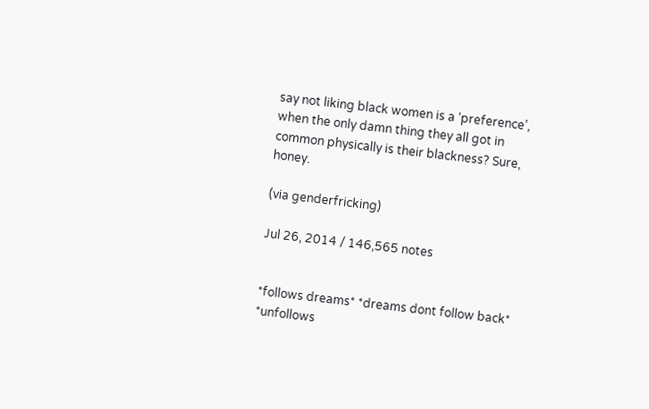say not liking black women is a ‘preference’, when the only damn thing they all got in common physically is their blackness? Sure, honey.

(via genderfricking)

Jul 26, 2014 / 146,565 notes


*follows dreams* *dreams dont follow back* *unfollows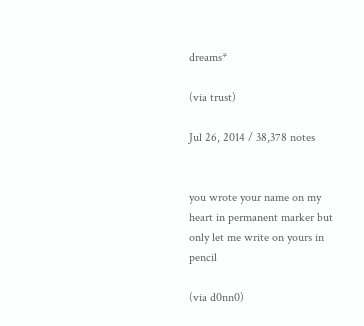dreams*

(via trust)

Jul 26, 2014 / 38,378 notes


you wrote your name on my heart in permanent marker but only let me write on yours in pencil

(via d0nn0)